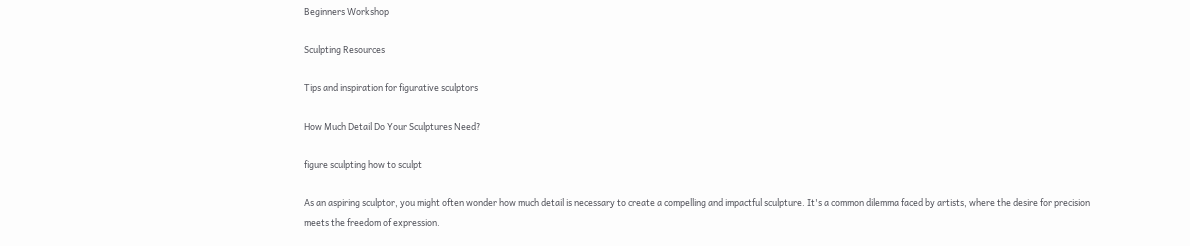Beginners Workshop

Sculpting Resources

Tips and inspiration for figurative sculptors

How Much Detail Do Your Sculptures Need?

figure sculpting how to sculpt

As an aspiring sculptor, you might often wonder how much detail is necessary to create a compelling and impactful sculpture. It's a common dilemma faced by artists, where the desire for precision meets the freedom of expression.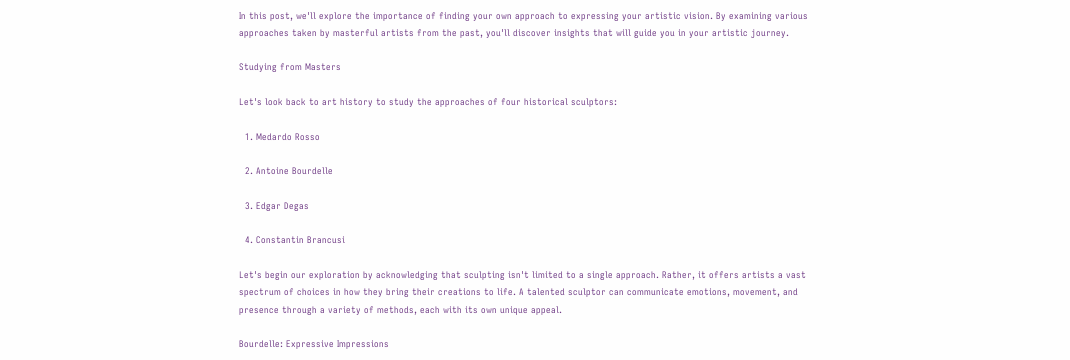In this post, we'll explore the importance of finding your own approach to expressing your artistic vision. By examining various approaches taken by masterful artists from the past, you'll discover insights that will guide you in your artistic journey.

Studying from Masters

Let's look back to art history to study the approaches of four historical sculptors:

  1. Medardo Rosso

  2. Antoine Bourdelle

  3. Edgar Degas

  4. Constantin Brancusi

Let's begin our exploration by acknowledging that sculpting isn't limited to a single approach. Rather, it offers artists a vast spectrum of choices in how they bring their creations to life. A talented sculptor can communicate emotions, movement, and presence through a variety of methods, each with its own unique appeal.

Bourdelle: Expressive Impressions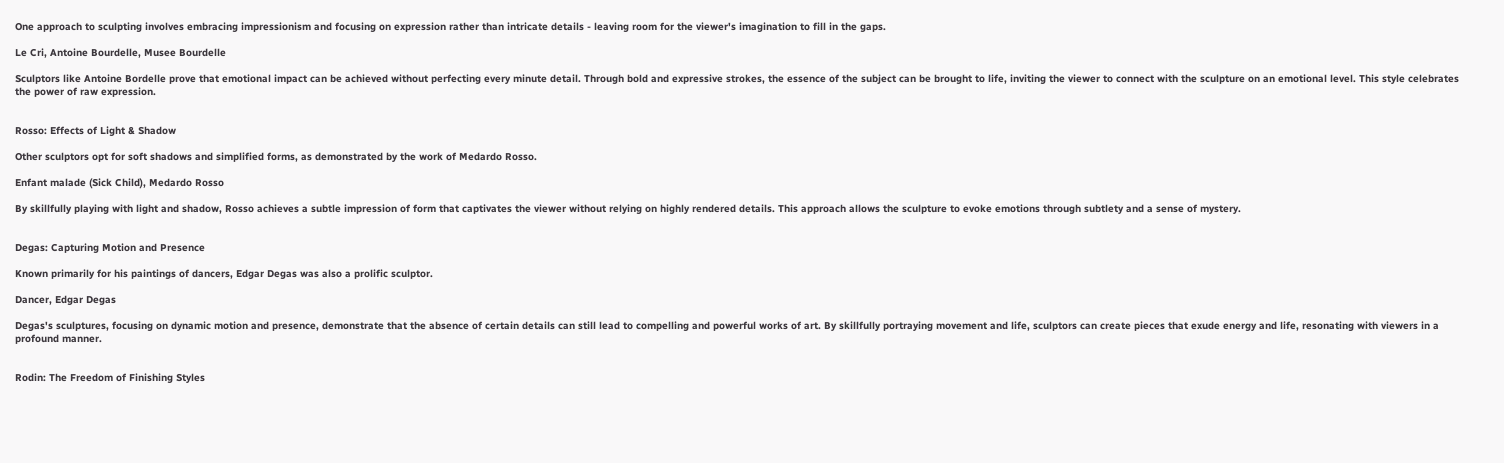One approach to sculpting involves embracing impressionism and focusing on expression rather than intricate details - leaving room for the viewer's imagination to fill in the gaps.

Le Cri, Antoine Bourdelle, Musee Bourdelle

Sculptors like Antoine Bordelle prove that emotional impact can be achieved without perfecting every minute detail. Through bold and expressive strokes, the essence of the subject can be brought to life, inviting the viewer to connect with the sculpture on an emotional level. This style celebrates the power of raw expression.


Rosso: Effects of Light & Shadow

Other sculptors opt for soft shadows and simplified forms, as demonstrated by the work of Medardo Rosso.

Enfant malade (Sick Child), Medardo Rosso

By skillfully playing with light and shadow, Rosso achieves a subtle impression of form that captivates the viewer without relying on highly rendered details. This approach allows the sculpture to evoke emotions through subtlety and a sense of mystery.


Degas: Capturing Motion and Presence

Known primarily for his paintings of dancers, Edgar Degas was also a prolific sculptor.

Dancer, Edgar Degas

Degas's sculptures, focusing on dynamic motion and presence, demonstrate that the absence of certain details can still lead to compelling and powerful works of art. By skillfully portraying movement and life, sculptors can create pieces that exude energy and life, resonating with viewers in a profound manner.


Rodin: The Freedom of Finishing Styles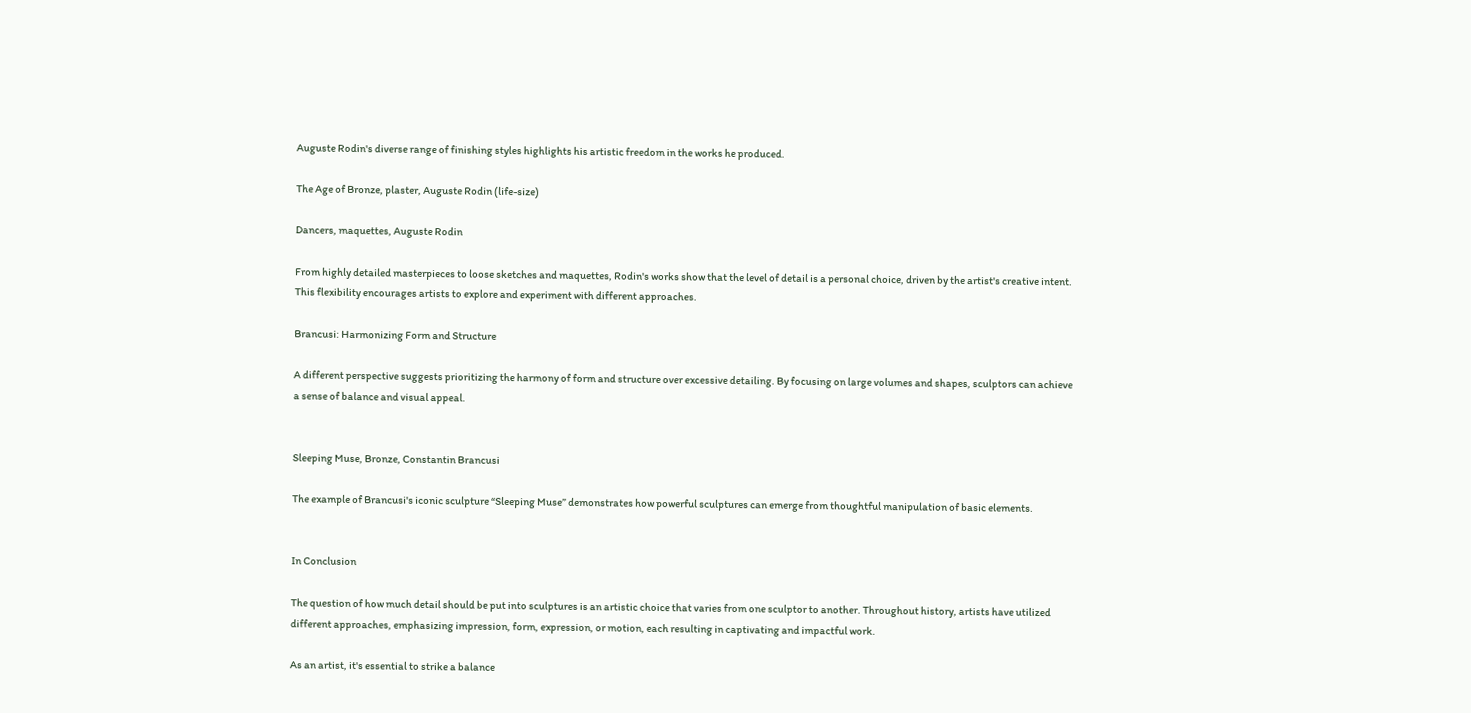Auguste Rodin's diverse range of finishing styles highlights his artistic freedom in the works he produced.

The Age of Bronze, plaster, Auguste Rodin (life-size)

Dancers, maquettes, Auguste Rodin

From highly detailed masterpieces to loose sketches and maquettes, Rodin's works show that the level of detail is a personal choice, driven by the artist's creative intent. This flexibility encourages artists to explore and experiment with different approaches.

Brancusi: Harmonizing Form and Structure

A different perspective suggests prioritizing the harmony of form and structure over excessive detailing. By focusing on large volumes and shapes, sculptors can achieve a sense of balance and visual appeal.


Sleeping Muse, Bronze, Constantin Brancusi

The example of Brancusi's iconic sculpture “Sleeping Muse” demonstrates how powerful sculptures can emerge from thoughtful manipulation of basic elements.


In Conclusion

The question of how much detail should be put into sculptures is an artistic choice that varies from one sculptor to another. Throughout history, artists have utilized different approaches, emphasizing impression, form, expression, or motion, each resulting in captivating and impactful work.

As an artist, it's essential to strike a balance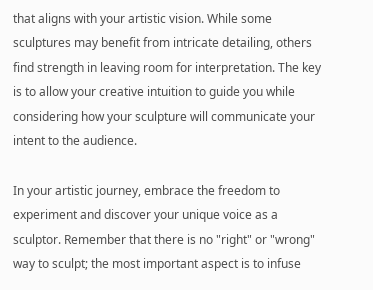that aligns with your artistic vision. While some sculptures may benefit from intricate detailing, others find strength in leaving room for interpretation. The key is to allow your creative intuition to guide you while considering how your sculpture will communicate your intent to the audience.

In your artistic journey, embrace the freedom to experiment and discover your unique voice as a sculptor. Remember that there is no "right" or "wrong" way to sculpt; the most important aspect is to infuse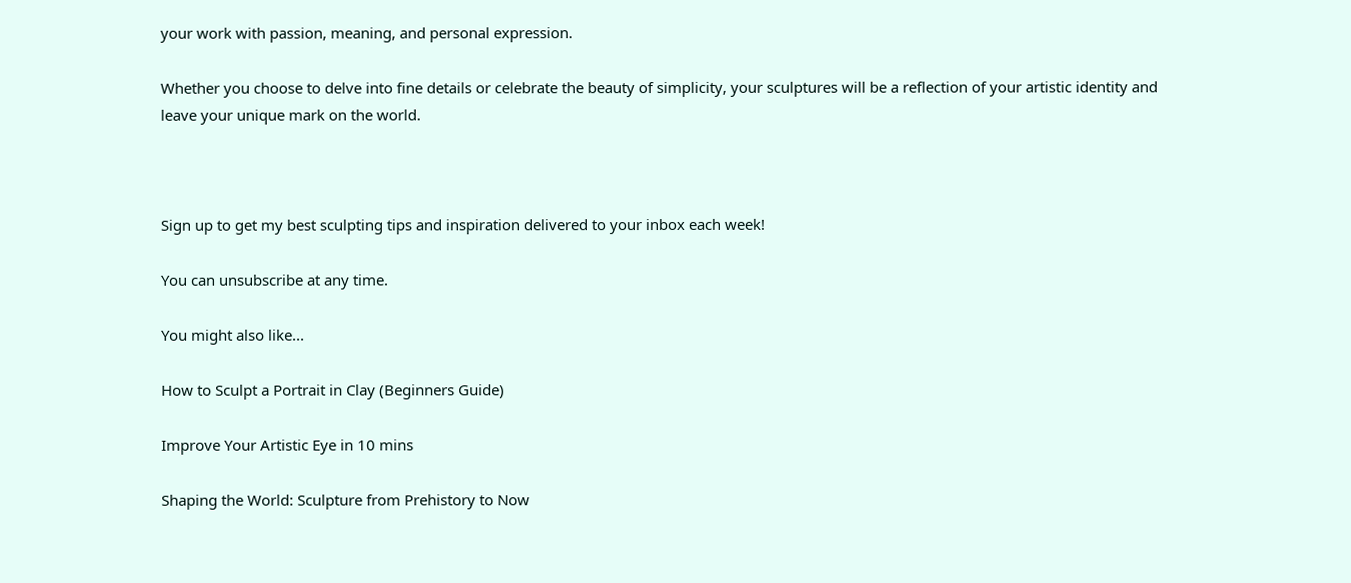your work with passion, meaning, and personal expression.

Whether you choose to delve into fine details or celebrate the beauty of simplicity, your sculptures will be a reflection of your artistic identity and leave your unique mark on the world.



Sign up to get my best sculpting tips and inspiration delivered to your inbox each week!

You can unsubscribe at any time.

You might also like...

How to Sculpt a Portrait in Clay (Beginners Guide)

Improve Your Artistic Eye in 10 mins

Shaping the World: Sculpture from Prehistory to Now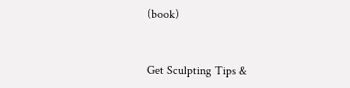(book)


Get Sculpting Tips &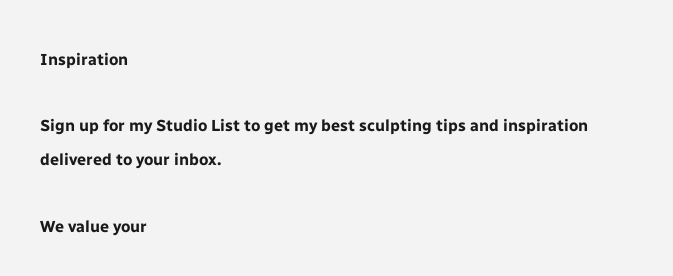Inspiration

Sign up for my Studio List to get my best sculpting tips and inspiration delivered to your inbox.

We value your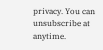privacy. You can unsubscribe at anytime.